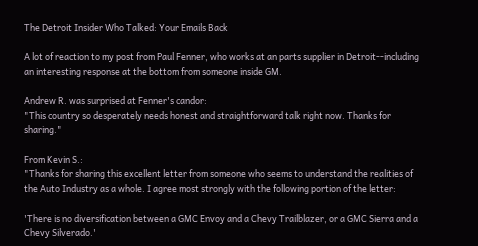The Detroit Insider Who Talked: Your Emails Back

A lot of reaction to my post from Paul Fenner, who works at an parts supplier in Detroit--including an interesting response at the bottom from someone inside GM.

Andrew R. was surprised at Fenner's candor:
"This country so desperately needs honest and straightforward talk right now. Thanks for sharing."

From Kevin S.:
"Thanks for sharing this excellent letter from someone who seems to understand the realities of the Auto Industry as a whole. I agree most strongly with the following portion of the letter:

'There is no diversification between a GMC Envoy and a Chevy Trailblazer, or a GMC Sierra and a Chevy Silverado.'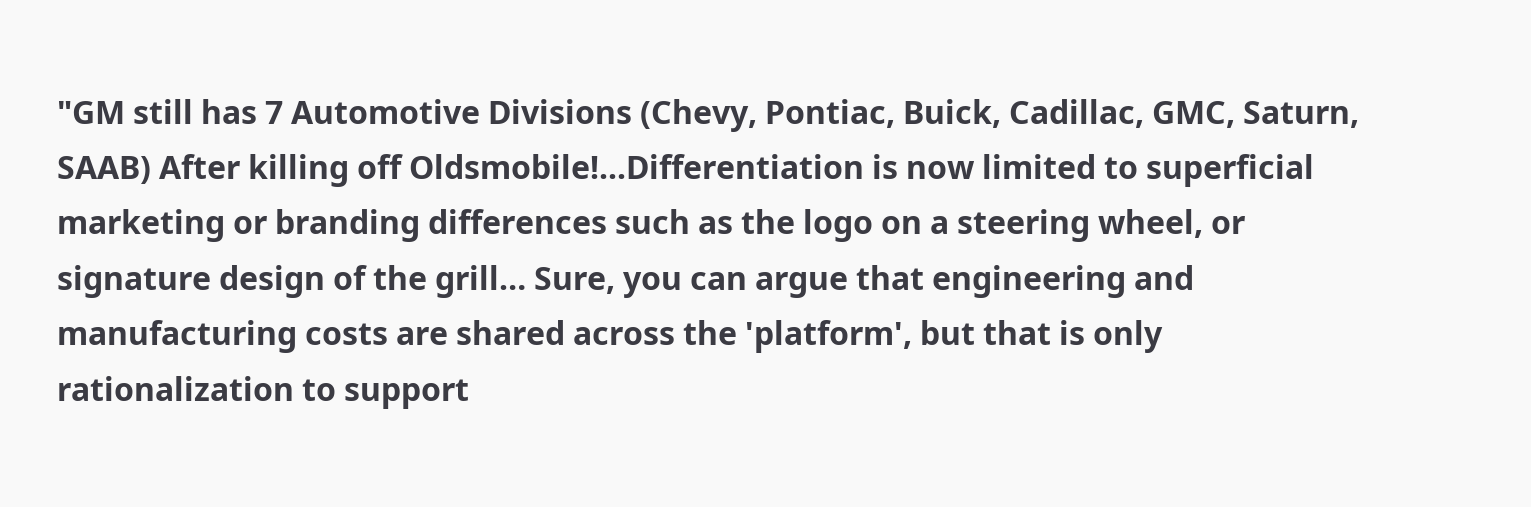"GM still has 7 Automotive Divisions (Chevy, Pontiac, Buick, Cadillac, GMC, Saturn, SAAB) After killing off Oldsmobile!...Differentiation is now limited to superficial marketing or branding differences such as the logo on a steering wheel, or signature design of the grill… Sure, you can argue that engineering and manufacturing costs are shared across the 'platform', but that is only rationalization to support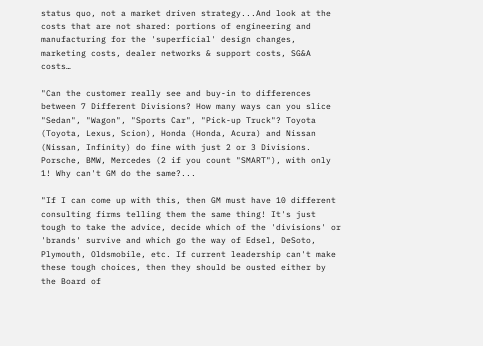status quo, not a market driven strategy...And look at the costs that are not shared: portions of engineering and manufacturing for the 'superficial' design changes, marketing costs, dealer networks & support costs, SG&A costs…

"Can the customer really see and buy-in to differences between 7 Different Divisions? How many ways can you slice "Sedan", "Wagon", "Sports Car", "Pick-up Truck"? Toyota (Toyota, Lexus, Scion), Honda (Honda, Acura) and Nissan (Nissan, Infinity) do fine with just 2 or 3 Divisions. Porsche, BMW, Mercedes (2 if you count "SMART"), with only 1! Why can't GM do the same?...

"If I can come up with this, then GM must have 10 different consulting firms telling them the same thing! It's just tough to take the advice, decide which of the 'divisions' or 'brands' survive and which go the way of Edsel, DeSoto, Plymouth, Oldsmobile, etc. If current leadership can't make these tough choices, then they should be ousted either by the Board of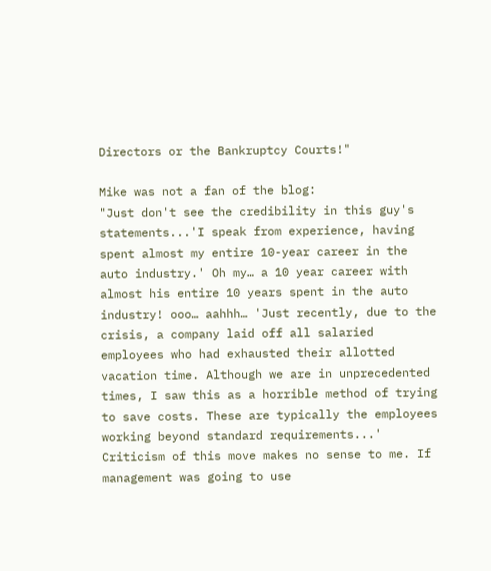Directors or the Bankruptcy Courts!"

Mike was not a fan of the blog:
"Just don't see the credibility in this guy's statements...'I speak from experience, having spent almost my entire 10-year career in the auto industry.' Oh my… a 10 year career with almost his entire 10 years spent in the auto industry! ooo… aahhh… 'Just recently, due to the crisis, a company laid off all salaried employees who had exhausted their allotted vacation time. Although we are in unprecedented times, I saw this as a horrible method of trying to save costs. These are typically the employees working beyond standard requirements...' Criticism of this move makes no sense to me. If management was going to use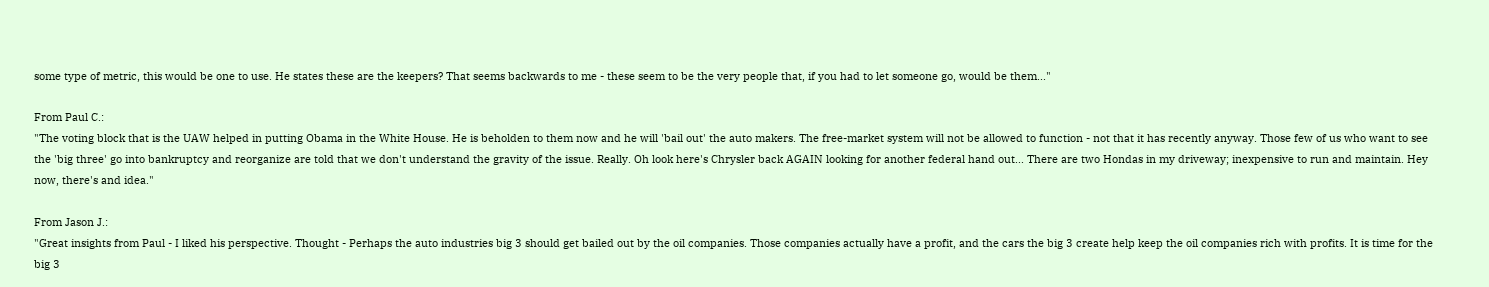some type of metric, this would be one to use. He states these are the keepers? That seems backwards to me - these seem to be the very people that, if you had to let someone go, would be them..."

From Paul C.:
"The voting block that is the UAW helped in putting Obama in the White House. He is beholden to them now and he will 'bail out' the auto makers. The free-market system will not be allowed to function - not that it has recently anyway. Those few of us who want to see the 'big three' go into bankruptcy and reorganize are told that we don't understand the gravity of the issue. Really. Oh look here's Chrysler back AGAIN looking for another federal hand out... There are two Hondas in my driveway; inexpensive to run and maintain. Hey now, there's and idea."

From Jason J.:
"Great insights from Paul - I liked his perspective. Thought - Perhaps the auto industries big 3 should get bailed out by the oil companies. Those companies actually have a profit, and the cars the big 3 create help keep the oil companies rich with profits. It is time for the big 3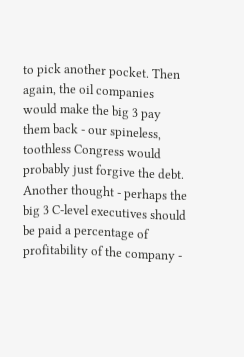to pick another pocket. Then again, the oil companies would make the big 3 pay them back - our spineless, toothless Congress would probably just forgive the debt. Another thought - perhaps the big 3 C-level executives should be paid a percentage of profitability of the company -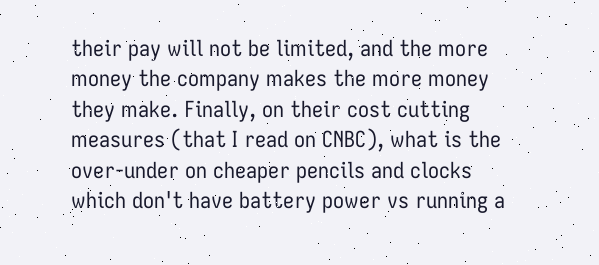their pay will not be limited, and the more money the company makes the more money they make. Finally, on their cost cutting measures (that I read on CNBC), what is the over-under on cheaper pencils and clocks which don't have battery power vs running a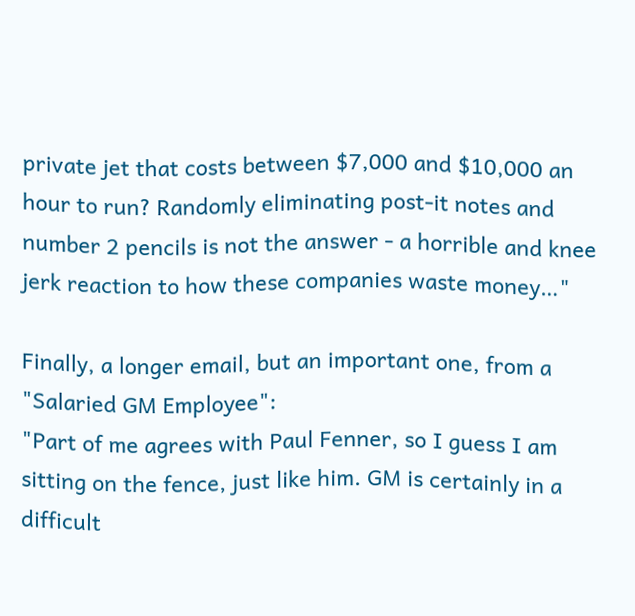private jet that costs between $7,000 and $10,000 an hour to run? Randomly eliminating post-it notes and number 2 pencils is not the answer - a horrible and knee jerk reaction to how these companies waste money…"

Finally, a longer email, but an important one, from a "Salaried GM Employee":
"Part of me agrees with Paul Fenner, so I guess I am sitting on the fence, just like him. GM is certainly in a difficult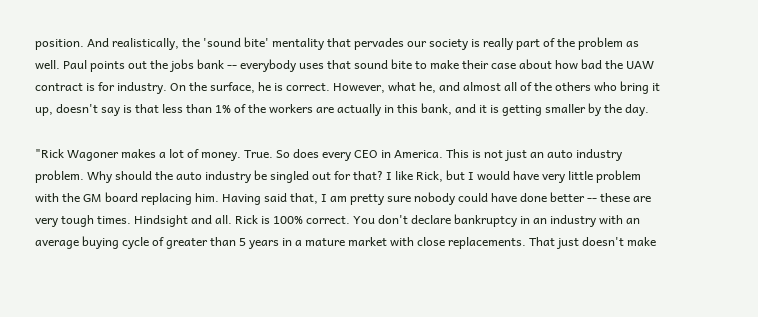position. And realistically, the 'sound bite' mentality that pervades our society is really part of the problem as well. Paul points out the jobs bank -- everybody uses that sound bite to make their case about how bad the UAW contract is for industry. On the surface, he is correct. However, what he, and almost all of the others who bring it up, doesn't say is that less than 1% of the workers are actually in this bank, and it is getting smaller by the day.

"Rick Wagoner makes a lot of money. True. So does every CEO in America. This is not just an auto industry problem. Why should the auto industry be singled out for that? I like Rick, but I would have very little problem with the GM board replacing him. Having said that, I am pretty sure nobody could have done better -- these are very tough times. Hindsight and all. Rick is 100% correct. You don't declare bankruptcy in an industry with an average buying cycle of greater than 5 years in a mature market with close replacements. That just doesn't make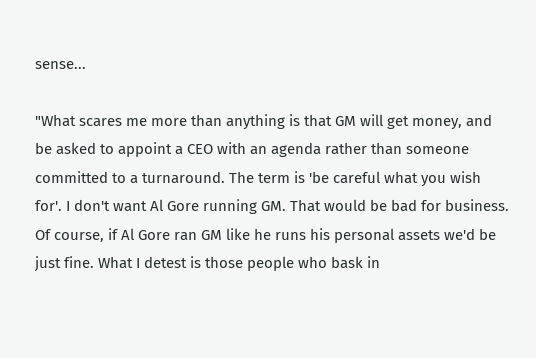sense...

"What scares me more than anything is that GM will get money, and be asked to appoint a CEO with an agenda rather than someone committed to a turnaround. The term is 'be careful what you wish for'. I don't want Al Gore running GM. That would be bad for business. Of course, if Al Gore ran GM like he runs his personal assets we'd be just fine. What I detest is those people who bask in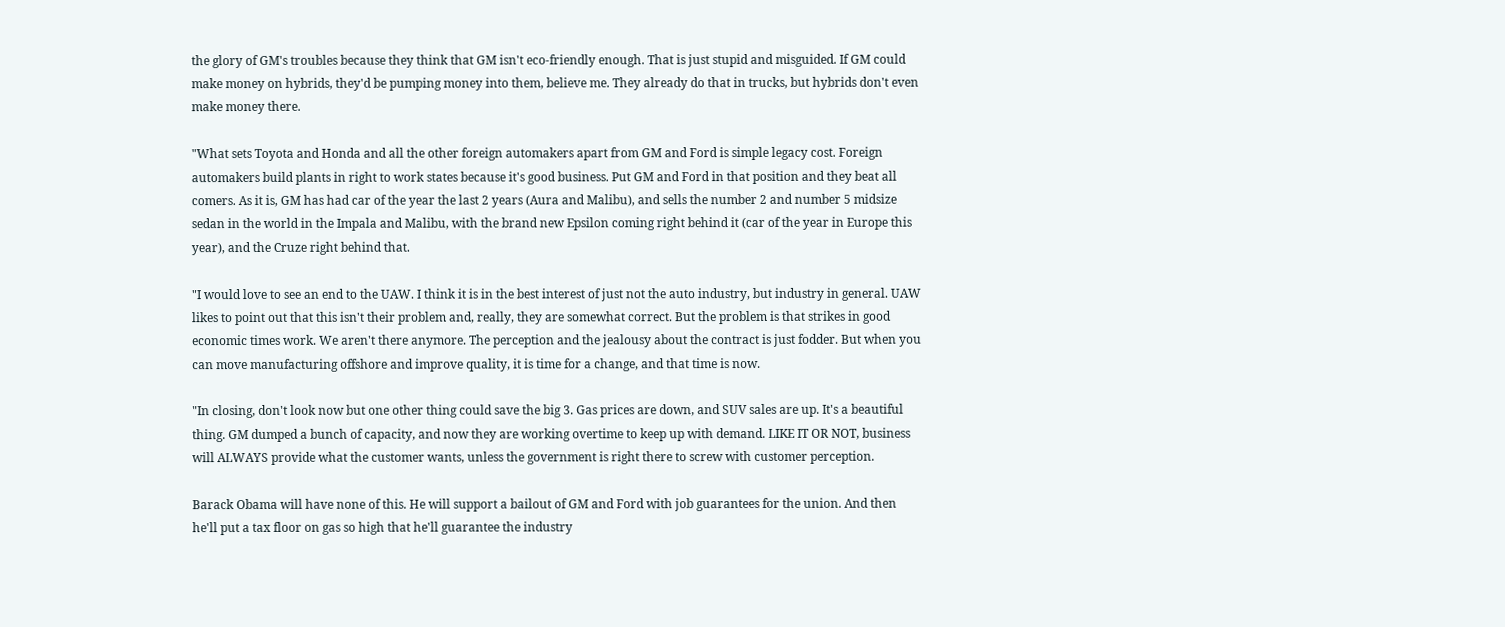the glory of GM's troubles because they think that GM isn't eco-friendly enough. That is just stupid and misguided. If GM could make money on hybrids, they'd be pumping money into them, believe me. They already do that in trucks, but hybrids don't even make money there.

"What sets Toyota and Honda and all the other foreign automakers apart from GM and Ford is simple legacy cost. Foreign automakers build plants in right to work states because it's good business. Put GM and Ford in that position and they beat all comers. As it is, GM has had car of the year the last 2 years (Aura and Malibu), and sells the number 2 and number 5 midsize sedan in the world in the Impala and Malibu, with the brand new Epsilon coming right behind it (car of the year in Europe this year), and the Cruze right behind that.

"I would love to see an end to the UAW. I think it is in the best interest of just not the auto industry, but industry in general. UAW likes to point out that this isn't their problem and, really, they are somewhat correct. But the problem is that strikes in good economic times work. We aren't there anymore. The perception and the jealousy about the contract is just fodder. But when you can move manufacturing offshore and improve quality, it is time for a change, and that time is now.

"In closing, don't look now but one other thing could save the big 3. Gas prices are down, and SUV sales are up. It's a beautiful thing. GM dumped a bunch of capacity, and now they are working overtime to keep up with demand. LIKE IT OR NOT, business will ALWAYS provide what the customer wants, unless the government is right there to screw with customer perception.

Barack Obama will have none of this. He will support a bailout of GM and Ford with job guarantees for the union. And then he'll put a tax floor on gas so high that he'll guarantee the industry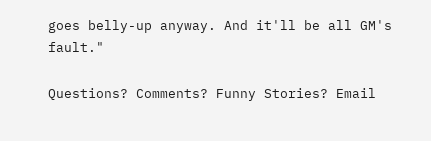goes belly-up anyway. And it'll be all GM's fault."

Questions? Comments? Funny Stories? Email